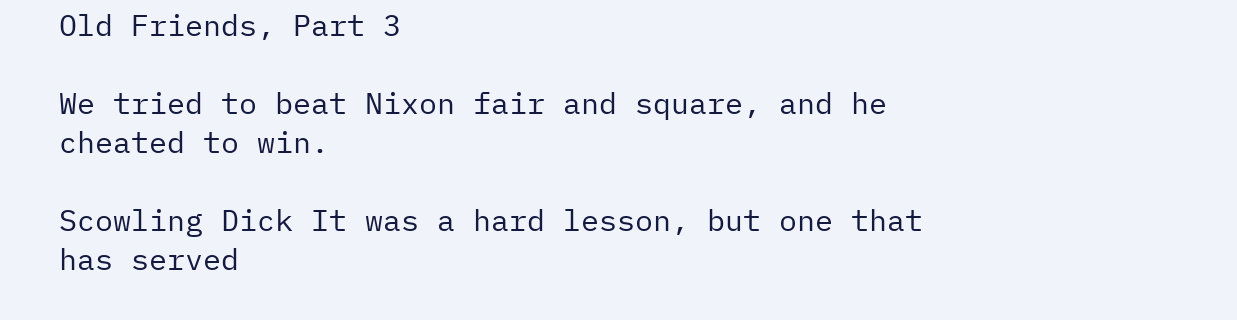Old Friends, Part 3

We tried to beat Nixon fair and square, and he cheated to win.

Scowling Dick It was a hard lesson, but one that has served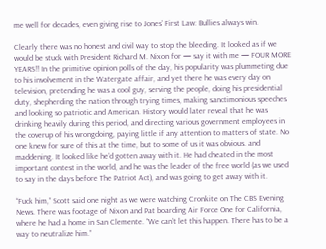me well for decades, even giving rise to Jones’ First Law: Bullies always win.

Clearly there was no honest and civil way to stop the bleeding. It looked as if we would be stuck with President Richard M. Nixon for — say it with me — FOUR MORE YEARS!! In the primitive opinion polls of the day, his popularity was plummeting due to his involvement in the Watergate affair, and yet there he was every day on television, pretending he was a cool guy, serving the people, doing his presidential duty, shepherding the nation through trying times, making sanctimonious speeches and looking so patriotic and American. History would later reveal that he was drinking heavily during this period, and directing various government employees in the coverup of his wrongdoing, paying little if any attention to matters of state. No one knew for sure of this at the time, but to some of us it was obvious. and maddening. It looked like he’d gotten away with it. He had cheated in the most important contest in the world, and he was the leader of the free world (as we used to say in the days before The Patriot Act), and was going to get away with it.

“Fuck him,” Scott said one night as we were watching Cronkite on The CBS Evening News. There was footage of Nixon and Pat boarding Air Force One for California, where he had a home in San Clemente. “We can’t let this happen. There has to be a way to neutralize him.”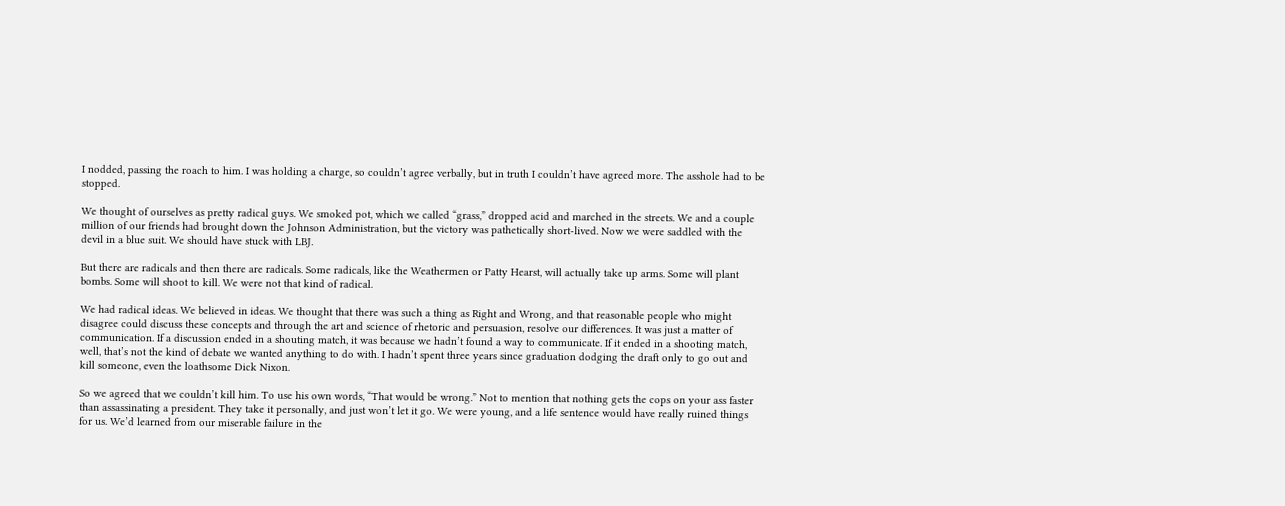I nodded, passing the roach to him. I was holding a charge, so couldn’t agree verbally, but in truth I couldn’t have agreed more. The asshole had to be stopped.

We thought of ourselves as pretty radical guys. We smoked pot, which we called “grass,” dropped acid and marched in the streets. We and a couple million of our friends had brought down the Johnson Administration, but the victory was pathetically short-lived. Now we were saddled with the devil in a blue suit. We should have stuck with LBJ.

But there are radicals and then there are radicals. Some radicals, like the Weathermen or Patty Hearst, will actually take up arms. Some will plant bombs. Some will shoot to kill. We were not that kind of radical.

We had radical ideas. We believed in ideas. We thought that there was such a thing as Right and Wrong, and that reasonable people who might disagree could discuss these concepts and through the art and science of rhetoric and persuasion, resolve our differences. It was just a matter of communication. If a discussion ended in a shouting match, it was because we hadn’t found a way to communicate. If it ended in a shooting match, well, that’s not the kind of debate we wanted anything to do with. I hadn’t spent three years since graduation dodging the draft only to go out and kill someone, even the loathsome Dick Nixon.

So we agreed that we couldn’t kill him. To use his own words, “That would be wrong.” Not to mention that nothing gets the cops on your ass faster than assassinating a president. They take it personally, and just won’t let it go. We were young, and a life sentence would have really ruined things for us. We’d learned from our miserable failure in the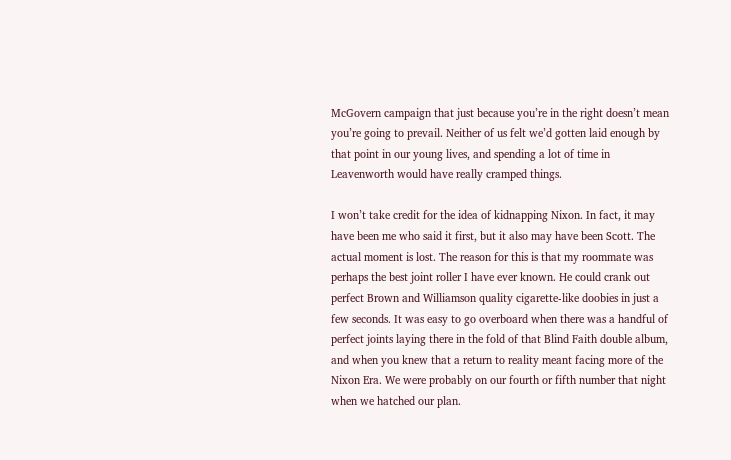McGovern campaign that just because you’re in the right doesn’t mean you’re going to prevail. Neither of us felt we’d gotten laid enough by that point in our young lives, and spending a lot of time in Leavenworth would have really cramped things.

I won’t take credit for the idea of kidnapping Nixon. In fact, it may have been me who said it first, but it also may have been Scott. The actual moment is lost. The reason for this is that my roommate was perhaps the best joint roller I have ever known. He could crank out perfect Brown and Williamson quality cigarette-like doobies in just a few seconds. It was easy to go overboard when there was a handful of perfect joints laying there in the fold of that Blind Faith double album, and when you knew that a return to reality meant facing more of the Nixon Era. We were probably on our fourth or fifth number that night when we hatched our plan.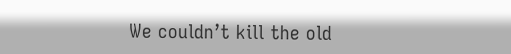We couldn’t kill the old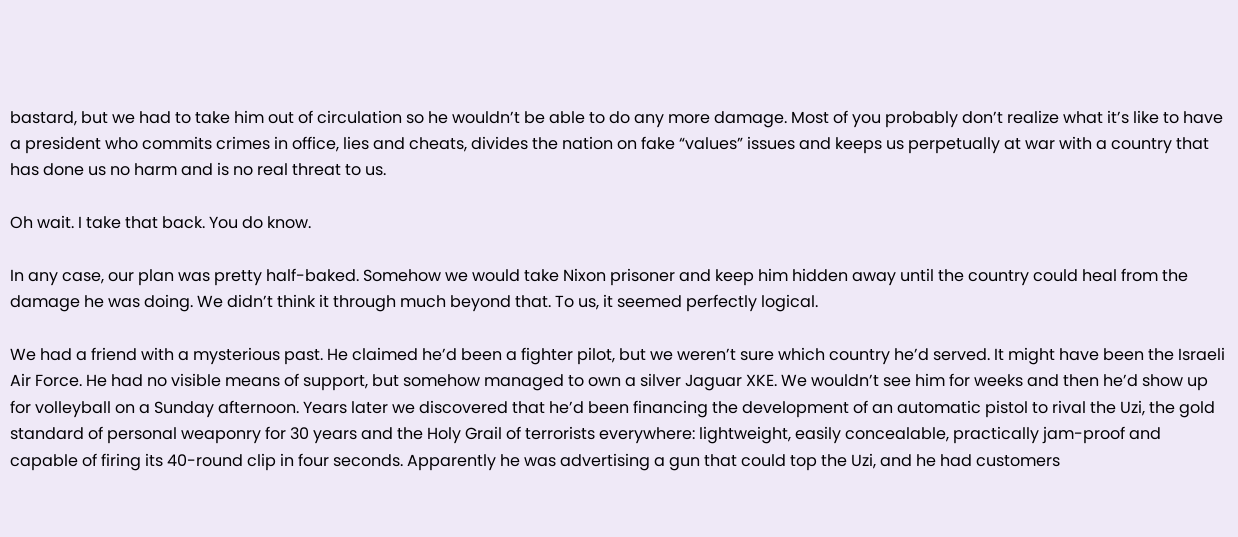bastard, but we had to take him out of circulation so he wouldn’t be able to do any more damage. Most of you probably don’t realize what it’s like to have a president who commits crimes in office, lies and cheats, divides the nation on fake “values” issues and keeps us perpetually at war with a country that has done us no harm and is no real threat to us.

Oh wait. I take that back. You do know.

In any case, our plan was pretty half-baked. Somehow we would take Nixon prisoner and keep him hidden away until the country could heal from the damage he was doing. We didn’t think it through much beyond that. To us, it seemed perfectly logical.

We had a friend with a mysterious past. He claimed he’d been a fighter pilot, but we weren’t sure which country he’d served. It might have been the Israeli Air Force. He had no visible means of support, but somehow managed to own a silver Jaguar XKE. We wouldn’t see him for weeks and then he’d show up for volleyball on a Sunday afternoon. Years later we discovered that he’d been financing the development of an automatic pistol to rival the Uzi, the gold standard of personal weaponry for 30 years and the Holy Grail of terrorists everywhere: lightweight, easily concealable, practically jam-proof and capable of firing its 40-round clip in four seconds. Apparently he was advertising a gun that could top the Uzi, and he had customers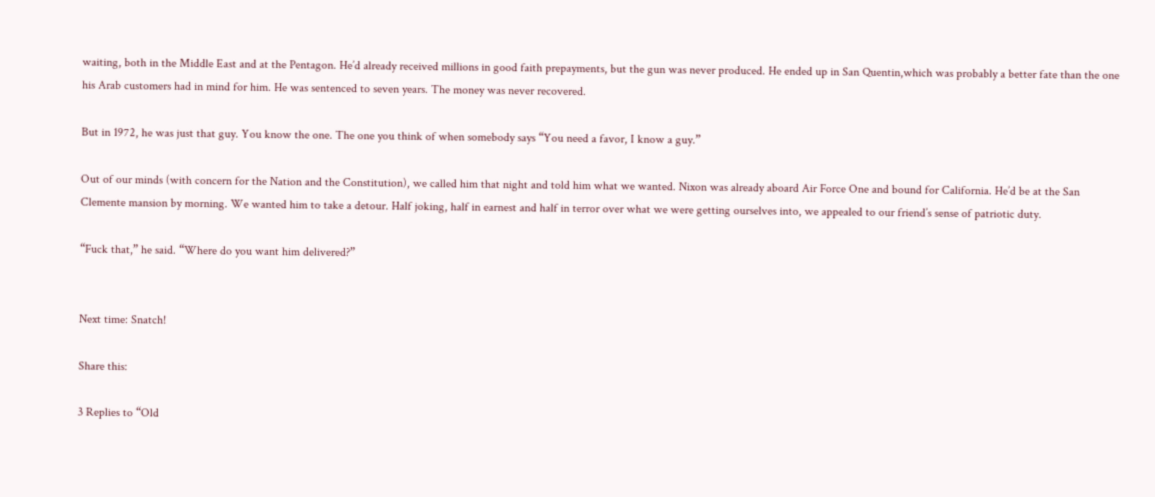waiting, both in the Middle East and at the Pentagon. He’d already received millions in good faith prepayments, but the gun was never produced. He ended up in San Quentin,which was probably a better fate than the one his Arab customers had in mind for him. He was sentenced to seven years. The money was never recovered.

But in 1972, he was just that guy. You know the one. The one you think of when somebody says “You need a favor, I know a guy.”

Out of our minds (with concern for the Nation and the Constitution), we called him that night and told him what we wanted. Nixon was already aboard Air Force One and bound for California. He’d be at the San Clemente mansion by morning. We wanted him to take a detour. Half joking, half in earnest and half in terror over what we were getting ourselves into, we appealed to our friend’s sense of patriotic duty.

“Fuck that,” he said. “Where do you want him delivered?”


Next time: Snatch!

Share this:

3 Replies to “Old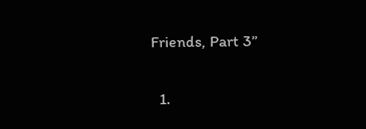Friends, Part 3”

  1.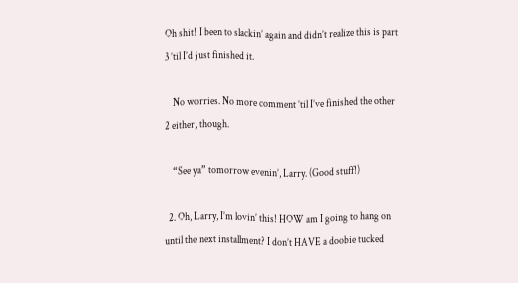Oh shit! I been to slackin’ again and didn’t realize this is part 3 ’til I’d just finished it.

    No worries. No more comment ’til I’ve finished the other 2 either, though.

    “See ya” tomorrow evenin’, Larry. (Good stuff!)

  2. Oh, Larry, I’m lovin’ this! HOW am I going to hang on until the next installment? I don’t HAVE a doobie tucked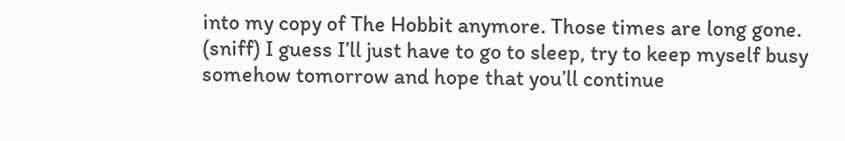into my copy of The Hobbit anymore. Those times are long gone. (sniff) I guess I’ll just have to go to sleep, try to keep myself busy somehow tomorrow and hope that you’ll continue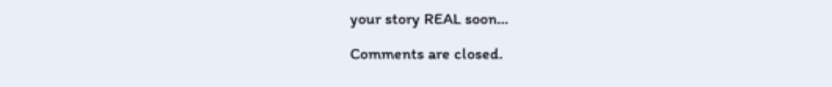your story REAL soon…

Comments are closed.